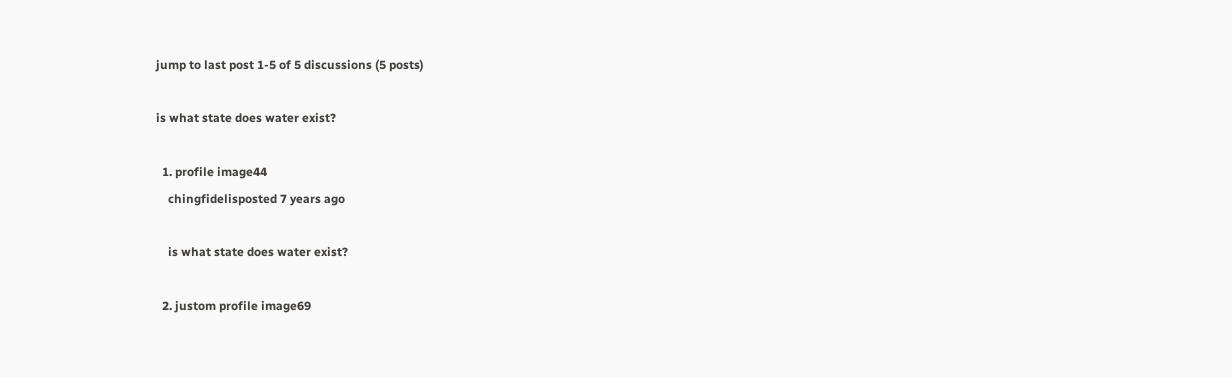jump to last post 1-5 of 5 discussions (5 posts)

is what state does water exist?

  1. profile image44
    chingfidelisposted 7 years ago

    is what state does water exist?

  2. justom profile image69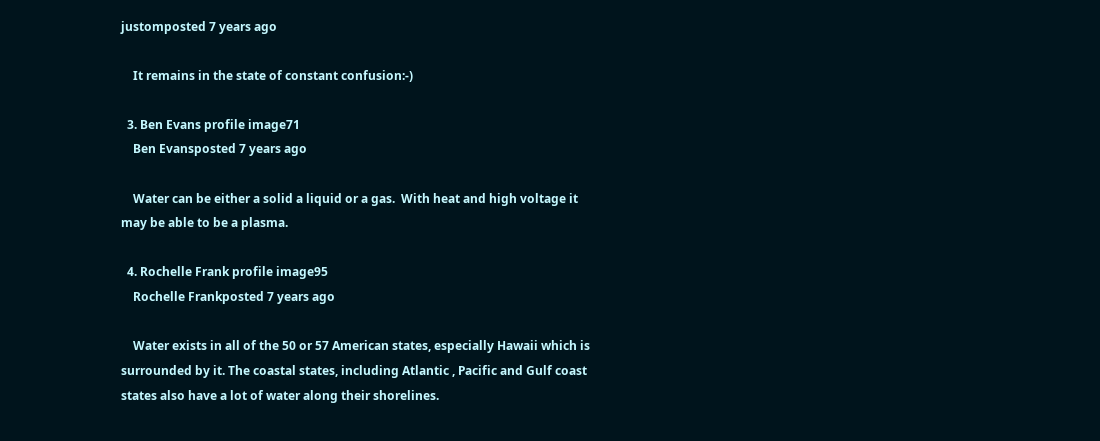justomposted 7 years ago

    It remains in the state of constant confusion:-)

  3. Ben Evans profile image71
    Ben Evansposted 7 years ago

    Water can be either a solid a liquid or a gas.  With heat and high voltage it may be able to be a plasma.

  4. Rochelle Frank profile image95
    Rochelle Frankposted 7 years ago

    Water exists in all of the 50 or 57 American states, especially Hawaii which is surrounded by it. The coastal states, including Atlantic , Pacific and Gulf coast states also have a lot of water along their shorelines.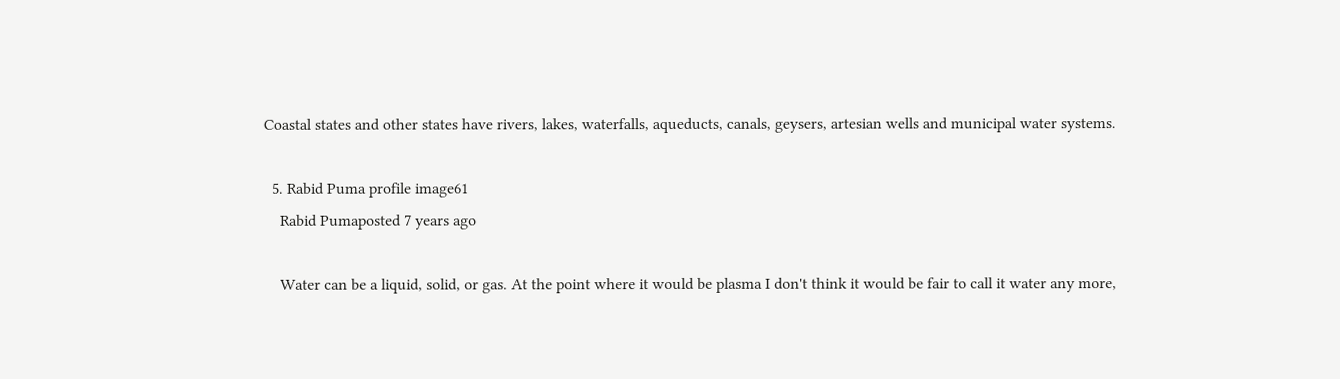Coastal states and other states have rivers, lakes, waterfalls, aqueducts, canals, geysers, artesian wells and municipal water systems.

  5. Rabid Puma profile image61
    Rabid Pumaposted 7 years ago

    Water can be a liquid, solid, or gas. At the point where it would be plasma I don't think it would be fair to call it water any more,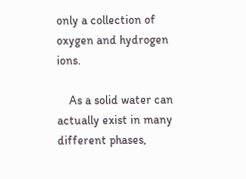only a collection of oxygen and hydrogen ions.

    As a solid water can actually exist in many different phases,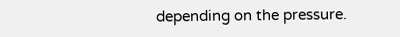depending on the pressure.